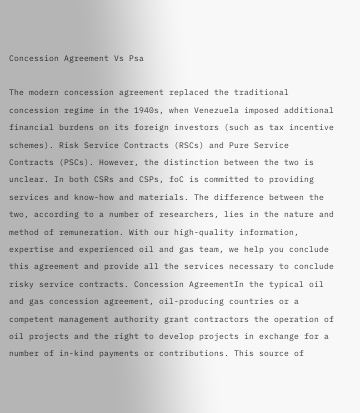Concession Agreement Vs Psa

The modern concession agreement replaced the traditional concession regime in the 1940s, when Venezuela imposed additional financial burdens on its foreign investors (such as tax incentive schemes). Risk Service Contracts (RSCs) and Pure Service Contracts (PSCs). However, the distinction between the two is unclear. In both CSRs and CSPs, foC is committed to providing services and know-how and materials. The difference between the two, according to a number of researchers, lies in the nature and method of remuneration. With our high-quality information, expertise and experienced oil and gas team, we help you conclude this agreement and provide all the services necessary to conclude risky service contracts. Concession AgreementIn the typical oil and gas concession agreement, oil-producing countries or a competent management authority grant contractors the operation of oil projects and the right to develop projects in exchange for a number of in-kind payments or contributions. This source of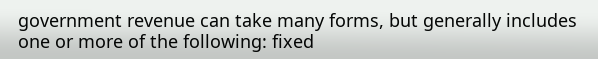government revenue can take many forms, but generally includes one or more of the following: fixed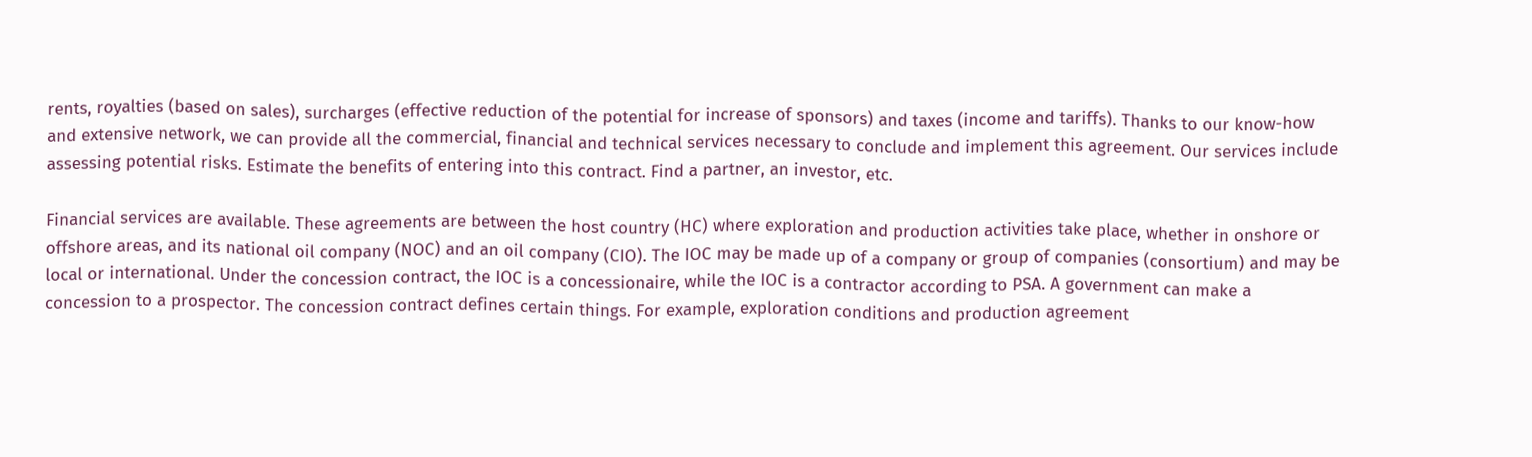rents, royalties (based on sales), surcharges (effective reduction of the potential for increase of sponsors) and taxes (income and tariffs). Thanks to our know-how and extensive network, we can provide all the commercial, financial and technical services necessary to conclude and implement this agreement. Our services include assessing potential risks. Estimate the benefits of entering into this contract. Find a partner, an investor, etc.

Financial services are available. These agreements are between the host country (HC) where exploration and production activities take place, whether in onshore or offshore areas, and its national oil company (NOC) and an oil company (CIO). The IOC may be made up of a company or group of companies (consortium) and may be local or international. Under the concession contract, the IOC is a concessionaire, while the IOC is a contractor according to PSA. A government can make a concession to a prospector. The concession contract defines certain things. For example, exploration conditions and production agreement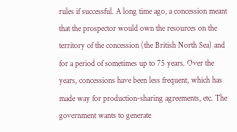rules if successful. A long time ago, a concession meant that the prospector would own the resources on the territory of the concession (the British North Sea) and for a period of sometimes up to 75 years. Over the years, concessions have been less frequent, which has made way for production-sharing agreements, etc. The government wants to generate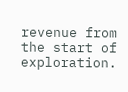revenue from the start of exploration.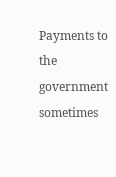Payments to the government sometimes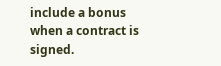include a bonus when a contract is signed.